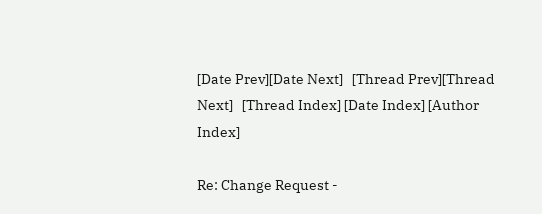[Date Prev][Date Next]   [Thread Prev][Thread Next]   [Thread Index] [Date Index] [Author Index]

Re: Change Request -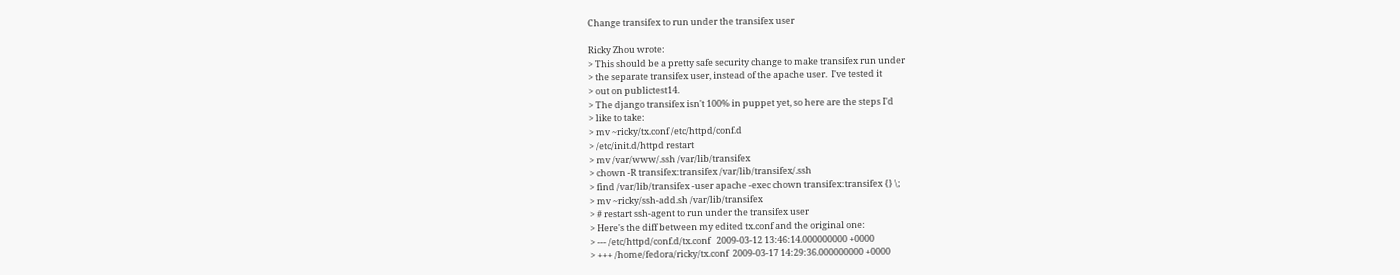Change transifex to run under the transifex user

Ricky Zhou wrote:
> This should be a pretty safe security change to make transifex run under
> the separate transifex user, instead of the apache user.  I've tested it
> out on publictest14.
> The django transifex isn't 100% in puppet yet, so here are the steps I'd
> like to take:
> mv ~ricky/tx.conf /etc/httpd/conf.d
> /etc/init.d/httpd restart
> mv /var/www/.ssh /var/lib/transifex
> chown -R transifex:transifex /var/lib/transifex/.ssh
> find /var/lib/transifex -user apache -exec chown transifex:transifex {} \;
> mv ~ricky/ssh-add.sh /var/lib/transifex
> # restart ssh-agent to run under the transifex user
> Here's the diff between my edited tx.conf and the original one:
> --- /etc/httpd/conf.d/tx.conf   2009-03-12 13:46:14.000000000 +0000
> +++ /home/fedora/ricky/tx.conf  2009-03-17 14:29:36.000000000 +0000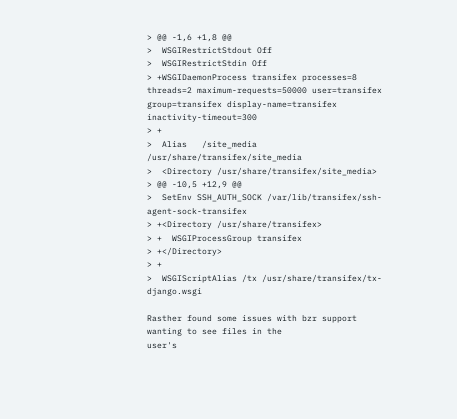> @@ -1,6 +1,8 @@
>  WSGIRestrictStdout Off
>  WSGIRestrictStdin Off
> +WSGIDaemonProcess transifex processes=8 threads=2 maximum-requests=50000 user=transifex group=transifex display-name=transifex inactivity-timeout=300
> +
>  Alias   /site_media     /usr/share/transifex/site_media
>  <Directory /usr/share/transifex/site_media>
> @@ -10,5 +12,9 @@
>  SetEnv SSH_AUTH_SOCK /var/lib/transifex/ssh-agent-sock-transifex
> +<Directory /usr/share/transifex>
> +  WSGIProcessGroup transifex
> +</Directory>
> +
>  WSGIScriptAlias /tx /usr/share/transifex/tx-django.wsgi

Rasther found some issues with bzr support wanting to see files in the
user's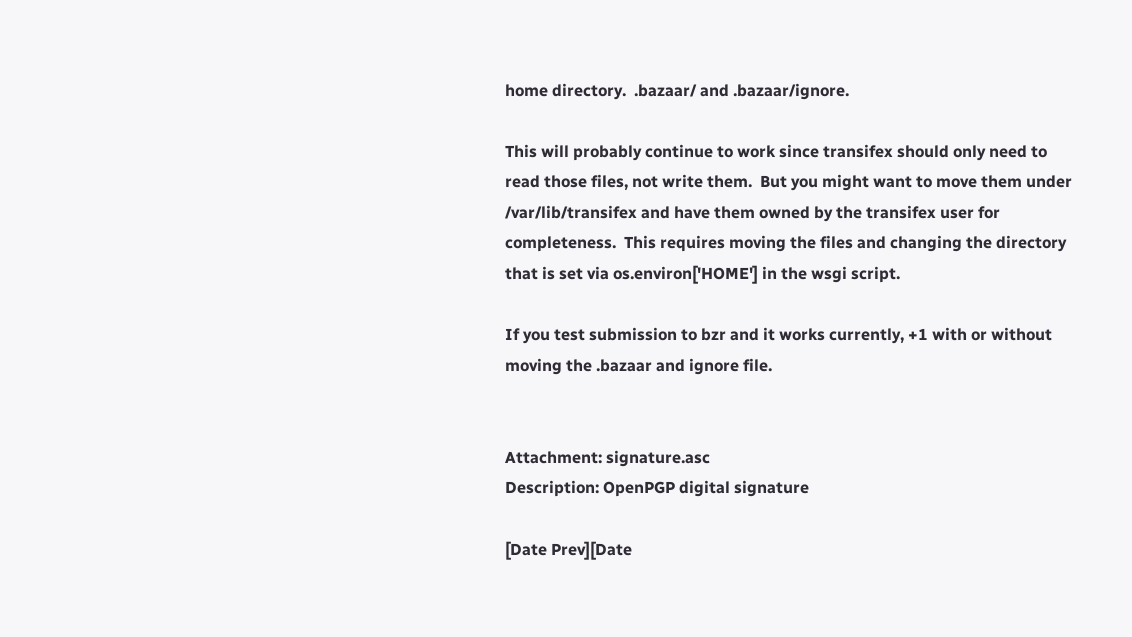home directory.  .bazaar/ and .bazaar/ignore.

This will probably continue to work since transifex should only need to
read those files, not write them.  But you might want to move them under
/var/lib/transifex and have them owned by the transifex user for
completeness.  This requires moving the files and changing the directory
that is set via os.environ['HOME'] in the wsgi script.

If you test submission to bzr and it works currently, +1 with or without
moving the .bazaar and ignore file.


Attachment: signature.asc
Description: OpenPGP digital signature

[Date Prev][Date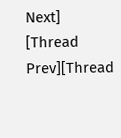Next]   [Thread Prev][Thread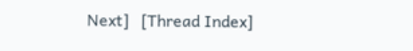Next]   [Thread Index]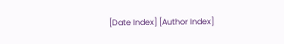[Date Index] [Author Index]